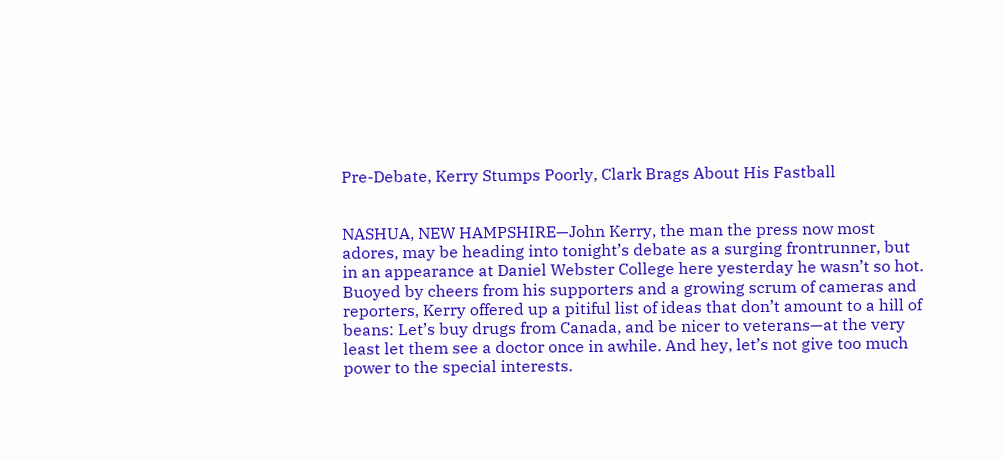Pre-Debate, Kerry Stumps Poorly, Clark Brags About His Fastball


NASHUA, NEW HAMPSHIRE—John Kerry, the man the press now most adores, may be heading into tonight’s debate as a surging frontrunner, but in an appearance at Daniel Webster College here yesterday he wasn’t so hot. Buoyed by cheers from his supporters and a growing scrum of cameras and reporters, Kerry offered up a pitiful list of ideas that don’t amount to a hill of beans: Let’s buy drugs from Canada, and be nicer to veterans—at the very least let them see a doctor once in awhile. And hey, let’s not give too much power to the special interests.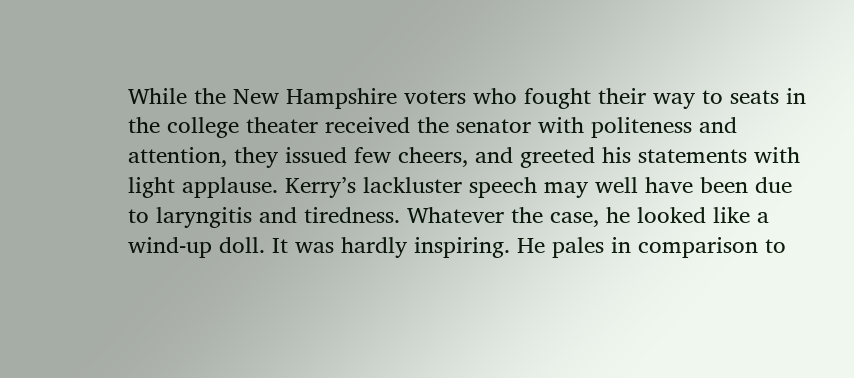While the New Hampshire voters who fought their way to seats in the college theater received the senator with politeness and attention, they issued few cheers, and greeted his statements with light applause. Kerry’s lackluster speech may well have been due to laryngitis and tiredness. Whatever the case, he looked like a wind-up doll. It was hardly inspiring. He pales in comparison to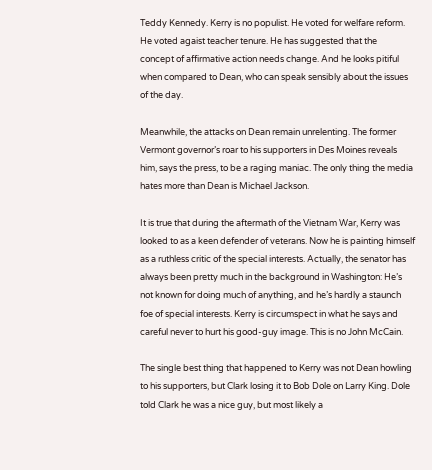Teddy Kennedy. Kerry is no populist. He voted for welfare reform. He voted agaist teacher tenure. He has suggested that the
concept of affirmative action needs change. And he looks pitiful when compared to Dean, who can speak sensibly about the issues of the day.

Meanwhile, the attacks on Dean remain unrelenting. The former Vermont governor’s roar to his supporters in Des Moines reveals him, says the press, to be a raging maniac. The only thing the media hates more than Dean is Michael Jackson.

It is true that during the aftermath of the Vietnam War, Kerry was looked to as a keen defender of veterans. Now he is painting himself as a ruthless critic of the special interests. Actually, the senator has always been pretty much in the background in Washington: He’s not known for doing much of anything, and he’s hardly a staunch foe of special interests. Kerry is circumspect in what he says and careful never to hurt his good-guy image. This is no John McCain.

The single best thing that happened to Kerry was not Dean howling to his supporters, but Clark losing it to Bob Dole on Larry King. Dole told Clark he was a nice guy, but most likely a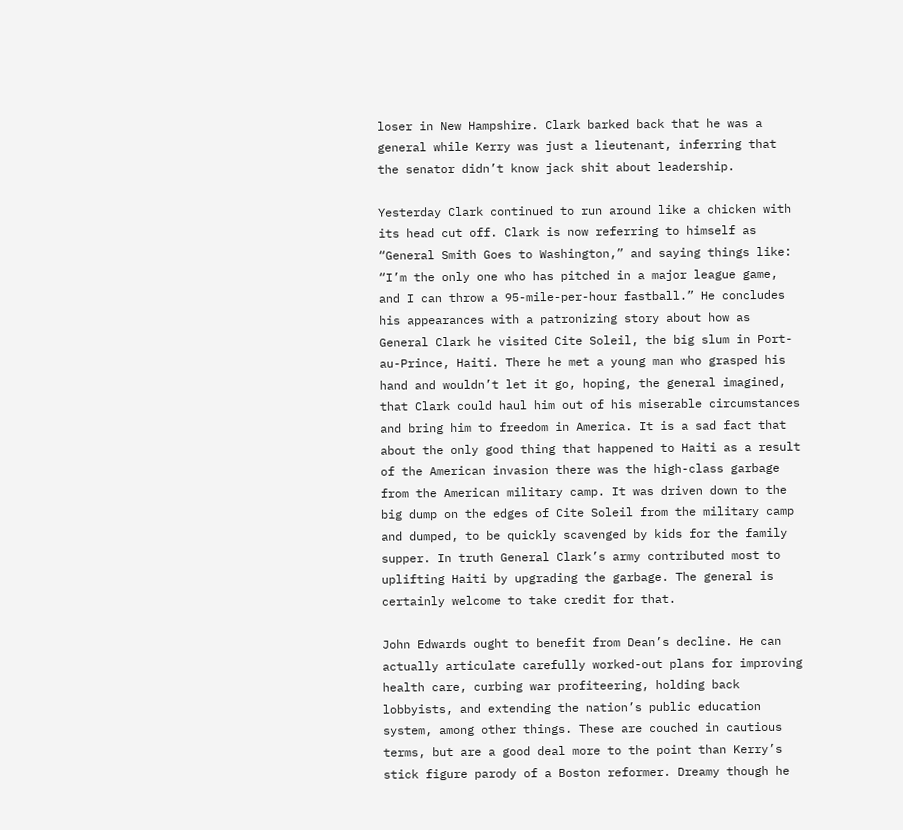loser in New Hampshire. Clark barked back that he was a general while Kerry was just a lieutenant, inferring that the senator didn’t know jack shit about leadership.

Yesterday Clark continued to run around like a chicken with its head cut off. Clark is now referring to himself as “General Smith Goes to Washington,” and saying things like: “I’m the only one who has pitched in a major league game, and I can throw a 95-mile-per-hour fastball.” He concludes his appearances with a patronizing story about how as General Clark he visited Cite Soleil, the big slum in Port-au-Prince, Haiti. There he met a young man who grasped his hand and wouldn’t let it go, hoping, the general imagined, that Clark could haul him out of his miserable circumstances and bring him to freedom in America. It is a sad fact that about the only good thing that happened to Haiti as a result of the American invasion there was the high-class garbage from the American military camp. It was driven down to the big dump on the edges of Cite Soleil from the military camp and dumped, to be quickly scavenged by kids for the family supper. In truth General Clark’s army contributed most to uplifting Haiti by upgrading the garbage. The general is certainly welcome to take credit for that.

John Edwards ought to benefit from Dean’s decline. He can actually articulate carefully worked-out plans for improving health care, curbing war profiteering, holding back lobbyists, and extending the nation’s public education system, among other things. These are couched in cautious terms, but are a good deal more to the point than Kerry’s stick figure parody of a Boston reformer. Dreamy though he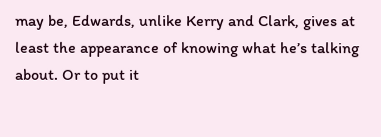may be, Edwards, unlike Kerry and Clark, gives at least the appearance of knowing what he’s talking about. Or to put it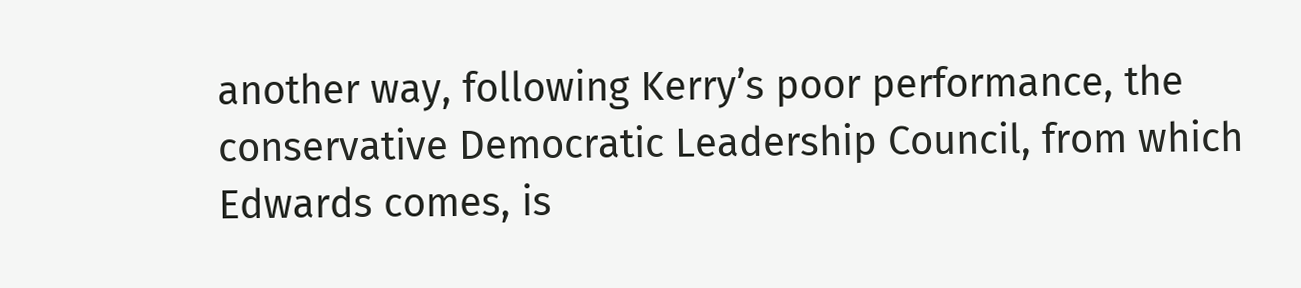another way, following Kerry’s poor performance, the conservative Democratic Leadership Council, from which Edwards comes, is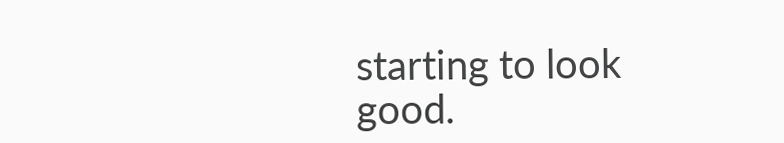starting to look good.